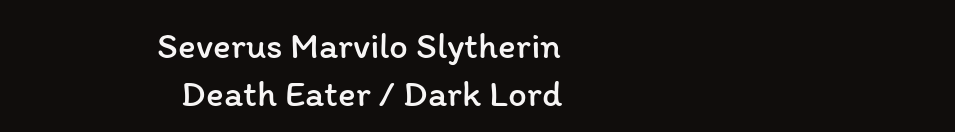Severus Marvilo Slytherin
   Death Eater / Dark Lord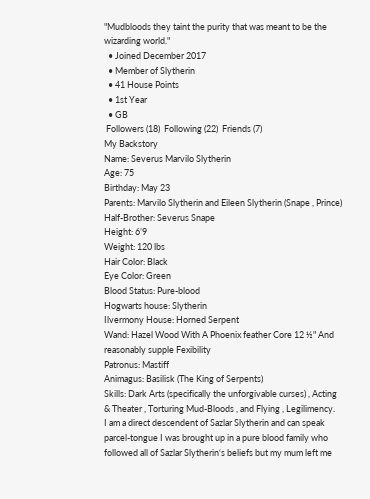"Mudbloods they taint the purity that was meant to be the wizarding world."
  • Joined December 2017
  • Member of Slytherin
  • 41 House Points
  • 1st Year
  • GB
 Followers (18)  Following (22)  Friends (7)
My Backstory
Name: Severus Marvilo Slytherin
Age: 75
Birthday: May 23
Parents: Marvilo Slytherin and Eileen Slytherin (Snape , Prince)
Half-Brother: Severus Snape
Height: 6’9
Weight: 120 lbs
Hair Color: Black
Eye Color: Green
Blood Status: Pure-blood
Hogwarts house: Slytherin
Ilvermony House: Horned Serpent
Wand: Hazel Wood With A Phoenix feather Core 12 ½" And reasonably supple Fexibility
Patronus: Mastiff
Animagus: Basilisk (The King of Serpents)
Skills: Dark Arts (specifically the unforgivable curses) , Acting & Theater , Torturing Mud-Bloods , and Flying , Legilimency.
I am a direct descendent of Sazlar Slytherin and can speak parcel-tongue I was brought up in a pure blood family who followed all of Sazlar Slytherin‘s beliefs but my mum left me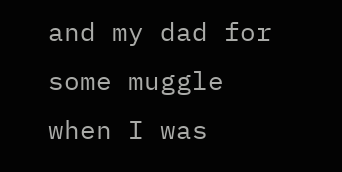and my dad for some muggle when I was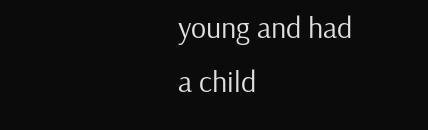young and had a child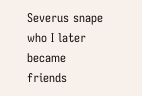Severus snape who I later became friends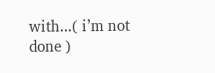with...( i’m not done )